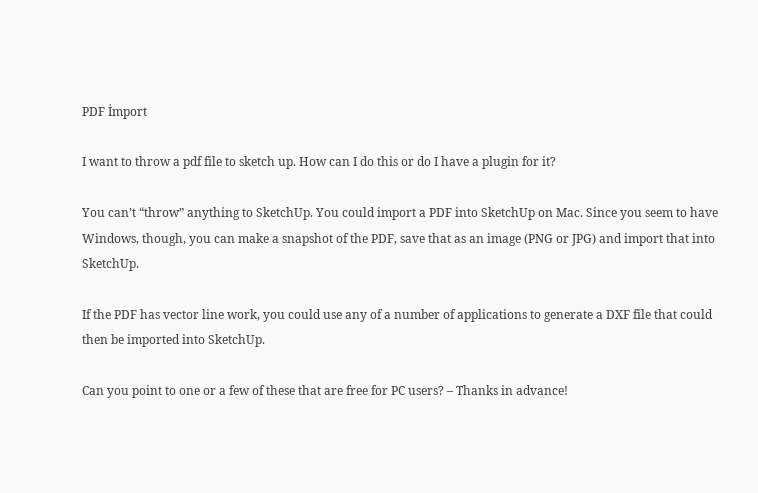PDF İmport

I want to throw a pdf file to sketch up. How can I do this or do I have a plugin for it?

You can’t “throw” anything to SketchUp. You could import a PDF into SketchUp on Mac. Since you seem to have Windows, though, you can make a snapshot of the PDF, save that as an image (PNG or JPG) and import that into SketchUp.

If the PDF has vector line work, you could use any of a number of applications to generate a DXF file that could then be imported into SketchUp.

Can you point to one or a few of these that are free for PC users? – Thanks in advance!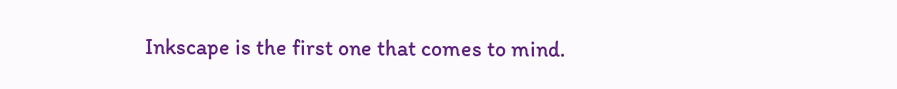Inkscape is the first one that comes to mind.